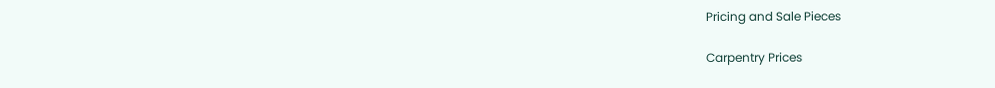Pricing and Sale Pieces

Carpentry Prices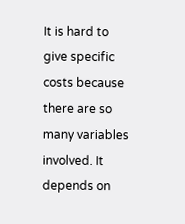It is hard to give specific costs because there are so many variables involved. It depends on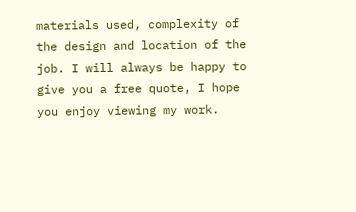materials used, complexity of the design and location of the job. I will always be happy to give you a free quote, I hope you enjoy viewing my work.